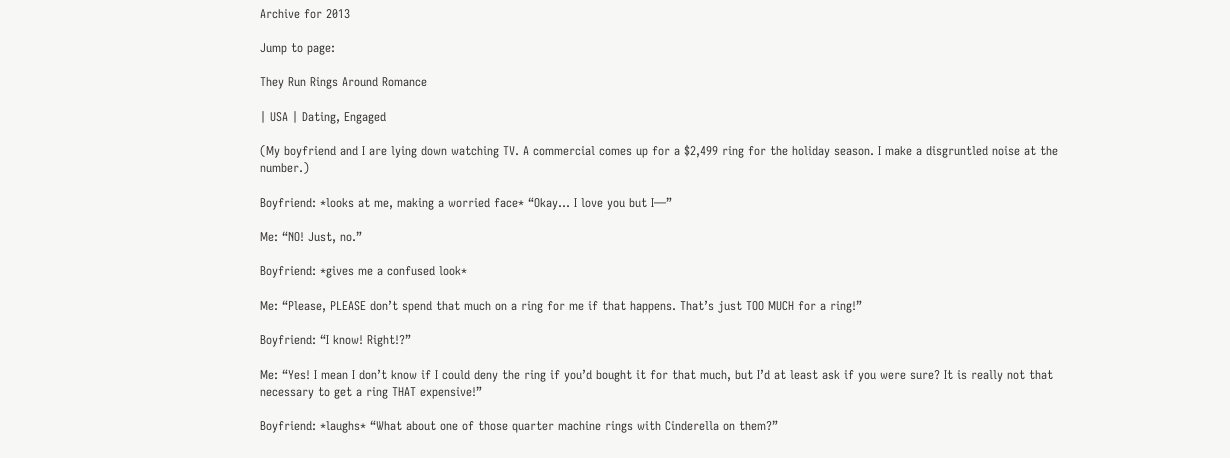Archive for 2013

Jump to page:

They Run Rings Around Romance

| USA | Dating, Engaged

(My boyfriend and I are lying down watching TV. A commercial comes up for a $2,499 ring for the holiday season. I make a disgruntled noise at the number.)

Boyfriend: *looks at me, making a worried face* “Okay… I love you but I—”

Me: “NO! Just, no.”

Boyfriend: *gives me a confused look*

Me: “Please, PLEASE don’t spend that much on a ring for me if that happens. That’s just TOO MUCH for a ring!”

Boyfriend: “I know! Right!?”

Me: “Yes! I mean I don’t know if I could deny the ring if you’d bought it for that much, but I’d at least ask if you were sure? It is really not that necessary to get a ring THAT expensive!”

Boyfriend: *laughs* “What about one of those quarter machine rings with Cinderella on them?”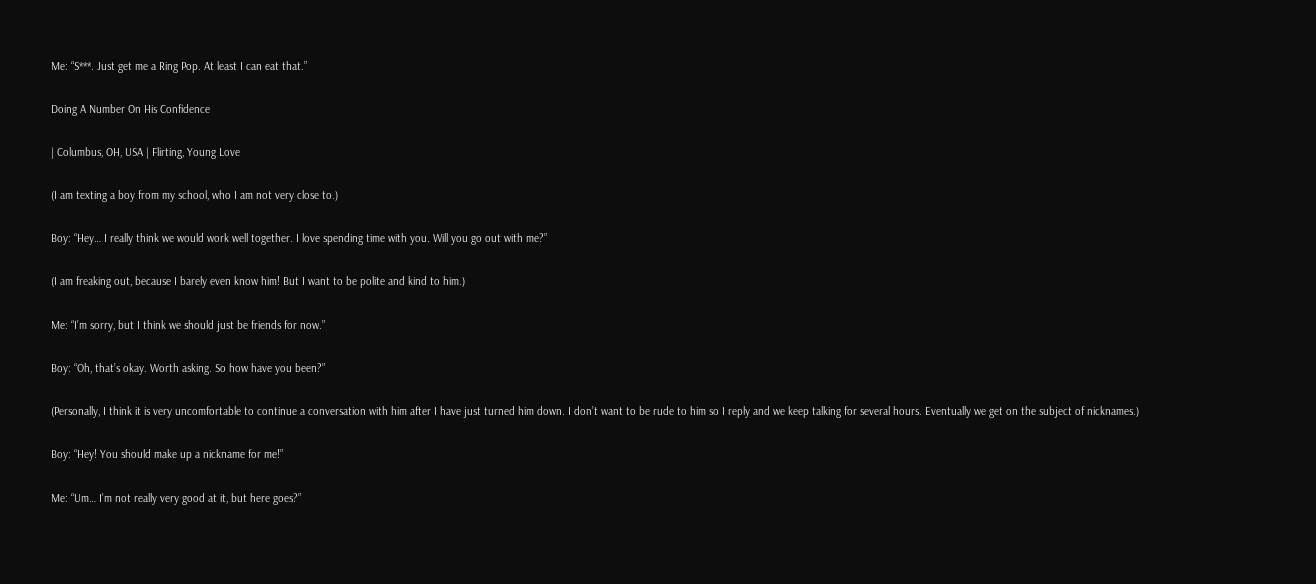Me: “S***. Just get me a Ring Pop. At least I can eat that.”

Doing A Number On His Confidence

| Columbus, OH, USA | Flirting, Young Love

(I am texting a boy from my school, who I am not very close to.)

Boy: “Hey… I really think we would work well together. I love spending time with you. Will you go out with me?”

(I am freaking out, because I barely even know him! But I want to be polite and kind to him.)

Me: “I’m sorry, but I think we should just be friends for now.”

Boy: “Oh, that’s okay. Worth asking. So how have you been?”

(Personally, I think it is very uncomfortable to continue a conversation with him after I have just turned him down. I don’t want to be rude to him so I reply and we keep talking for several hours. Eventually we get on the subject of nicknames.)

Boy: “Hey! You should make up a nickname for me!”

Me: “Um… I’m not really very good at it, but here goes?”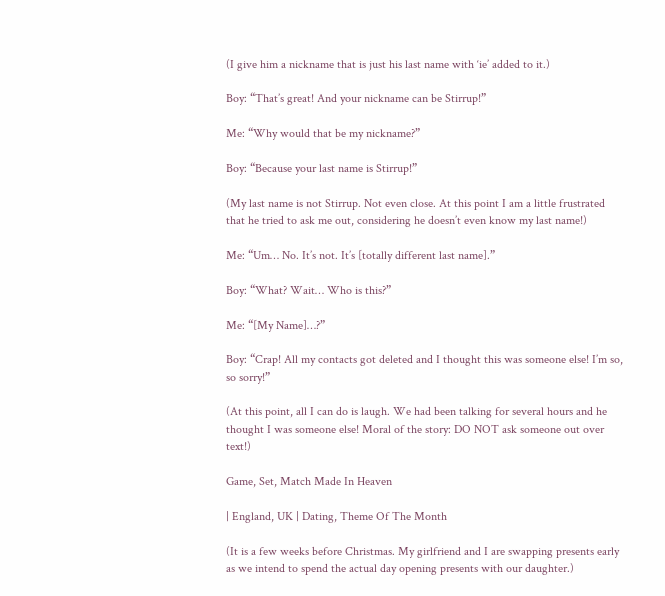(I give him a nickname that is just his last name with ‘ie’ added to it.)

Boy: “That’s great! And your nickname can be Stirrup!”

Me: “Why would that be my nickname?”

Boy: “Because your last name is Stirrup!”

(My last name is not Stirrup. Not even close. At this point I am a little frustrated that he tried to ask me out, considering he doesn’t even know my last name!)

Me: “Um… No. It’s not. It’s [totally different last name].”

Boy: “What? Wait… Who is this?”

Me: “[My Name]…?”

Boy: “Crap! All my contacts got deleted and I thought this was someone else! I’m so, so sorry!”

(At this point, all I can do is laugh. We had been talking for several hours and he thought I was someone else! Moral of the story: DO NOT ask someone out over text!)

Game, Set, Match Made In Heaven

| England, UK | Dating, Theme Of The Month

(It is a few weeks before Christmas. My girlfriend and I are swapping presents early as we intend to spend the actual day opening presents with our daughter.)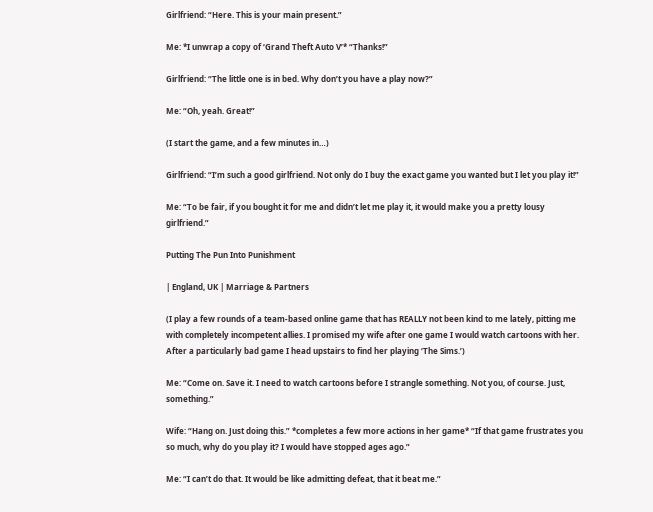Girlfriend: “Here. This is your main present.”

Me: *I unwrap a copy of ‘Grand Theft Auto V’* “Thanks!”

Girlfriend: “The little one is in bed. Why don’t you have a play now?”

Me: “Oh, yeah. Great!”

(I start the game, and a few minutes in…)

Girlfriend: “I’m such a good girlfriend. Not only do I buy the exact game you wanted but I let you play it!”

Me: “To be fair, if you bought it for me and didn’t let me play it, it would make you a pretty lousy girlfriend.”

Putting The Pun Into Punishment

| England, UK | Marriage & Partners

(I play a few rounds of a team-based online game that has REALLY not been kind to me lately, pitting me with completely incompetent allies. I promised my wife after one game I would watch cartoons with her. After a particularly bad game I head upstairs to find her playing ‘The Sims.’)

Me: “Come on. Save it. I need to watch cartoons before I strangle something. Not you, of course. Just, something.”

Wife: “Hang on. Just doing this.” *completes a few more actions in her game* “If that game frustrates you so much, why do you play it? I would have stopped ages ago.”

Me: “I can’t do that. It would be like admitting defeat, that it beat me.”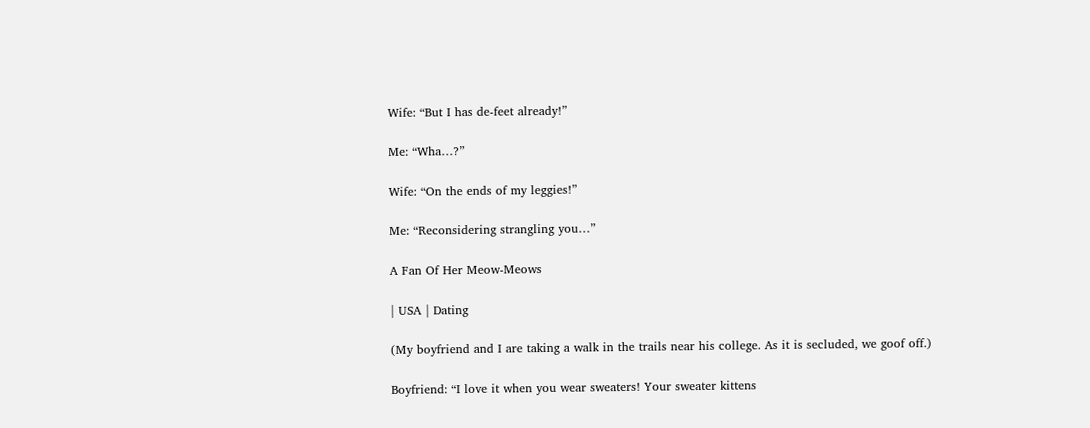Wife: “But I has de-feet already!”

Me: “Wha…?”

Wife: “On the ends of my leggies!”

Me: “Reconsidering strangling you…”

A Fan Of Her Meow-Meows

| USA | Dating

(My boyfriend and I are taking a walk in the trails near his college. As it is secluded, we goof off.)

Boyfriend: “I love it when you wear sweaters! Your sweater kittens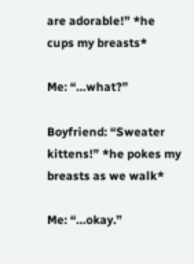are adorable!” *he cups my breasts*

Me: “…what?”

Boyfriend: “Sweater kittens!” *he pokes my breasts as we walk*

Me: “…okay.”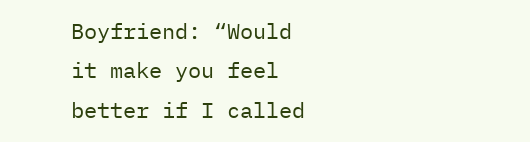Boyfriend: “Would it make you feel better if I called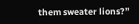them sweater lions?”